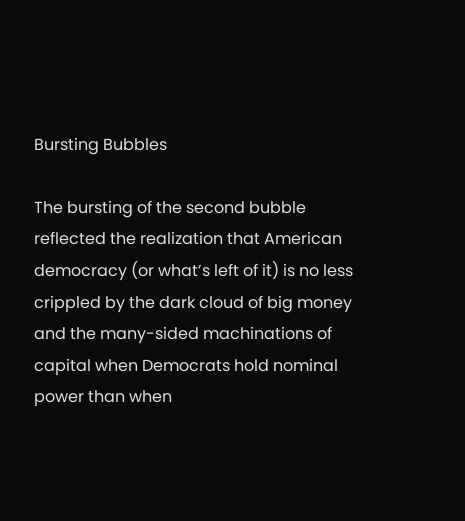Bursting Bubbles

The bursting of the second bubble reflected the realization that American democracy (or what’s left of it) is no less crippled by the dark cloud of big money and the many-sided machinations of capital when Democrats hold nominal power than when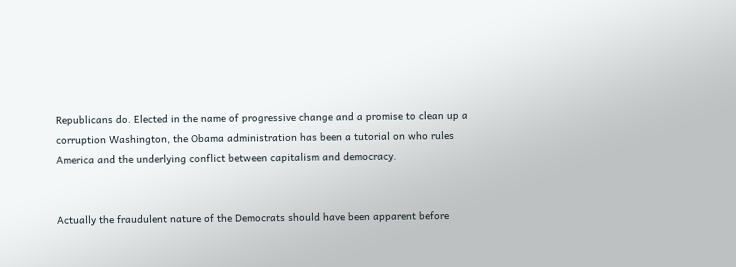Republicans do. Elected in the name of progressive change and a promise to clean up a corruption Washington, the Obama administration has been a tutorial on who rules America and the underlying conflict between capitalism and democracy.


Actually the fraudulent nature of the Democrats should have been apparent before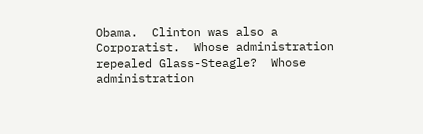Obama.  Clinton was also a Corporatist.  Whose administration repealed Glass-Steagle?  Whose administration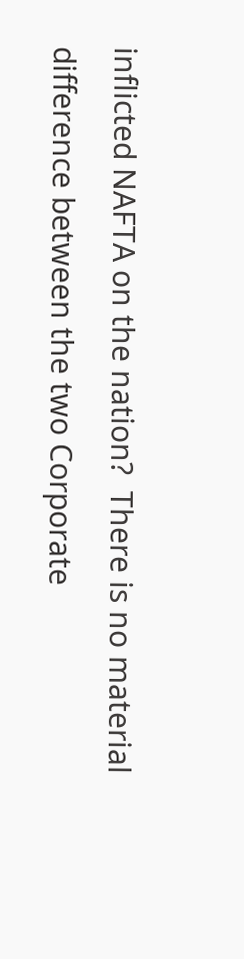inflicted NAFTA on the nation?  There is no material difference between the two Corporate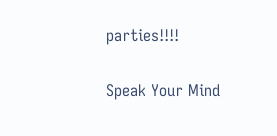parties!!!!

Speak Your Mind